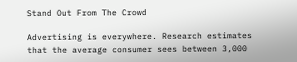Stand Out From The Crowd

Advertising is everywhere. Research estimates that the average consumer sees between 3,000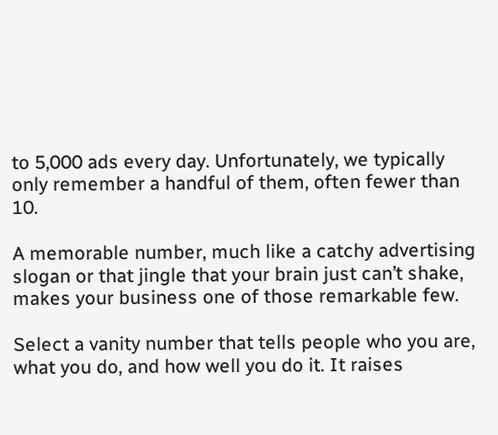to 5,000 ads every day. Unfortunately, we typically only remember a handful of them, often fewer than 10.

A memorable number, much like a catchy advertising slogan or that jingle that your brain just can’t shake, makes your business one of those remarkable few.

Select a vanity number that tells people who you are, what you do, and how well you do it. It raises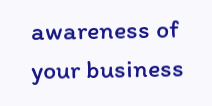awareness of your business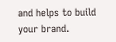and helps to build your brand.